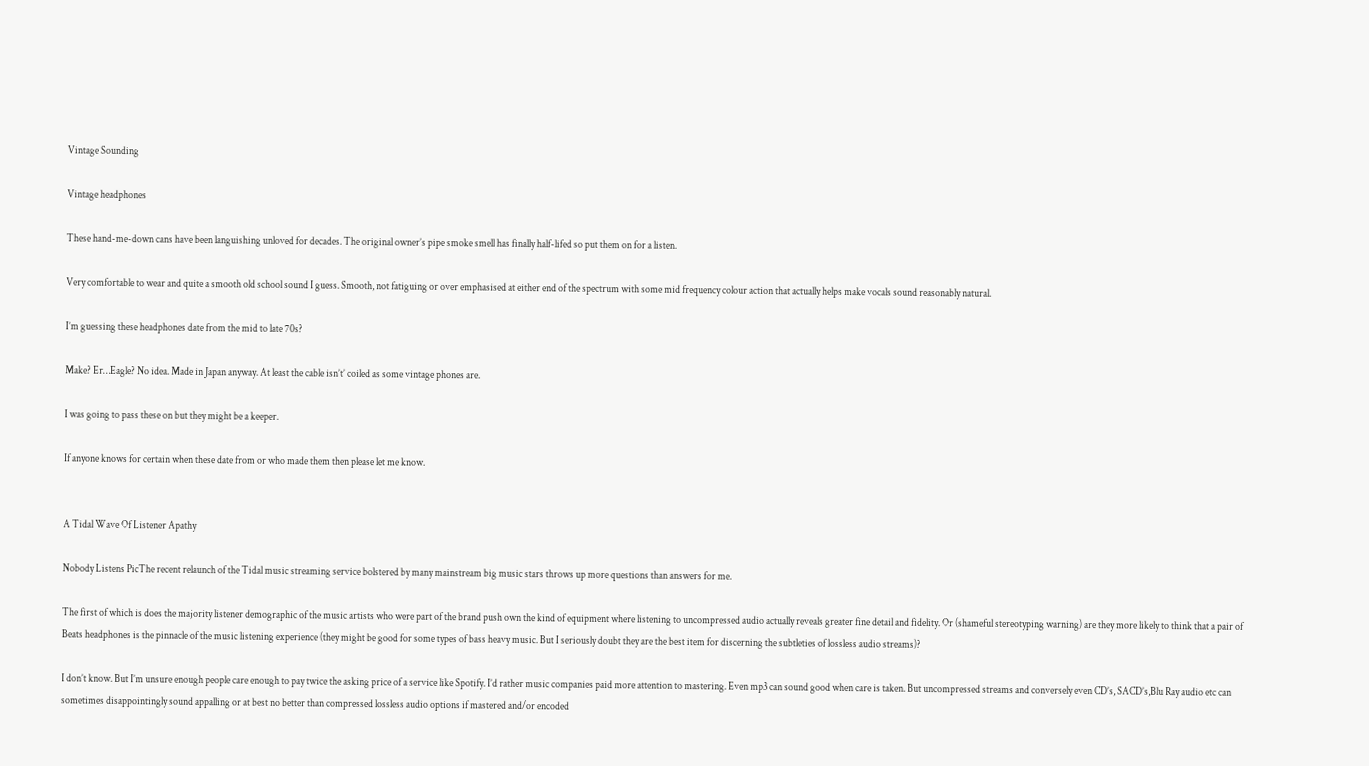Vintage Sounding

Vintage headphones

These hand-me-down cans have been languishing unloved for decades. The original owner’s pipe smoke smell has finally half-lifed so put them on for a listen.

Very comfortable to wear and quite a smooth old school sound I guess. Smooth, not fatiguing or over emphasised at either end of the spectrum with some mid frequency colour action that actually helps make vocals sound reasonably natural.

I’m guessing these headphones date from the mid to late 70s?

Make? Er…Eagle? No idea. Made in Japan anyway. At least the cable isn’t’ coiled as some vintage phones are.

I was going to pass these on but they might be a keeper.

If anyone knows for certain when these date from or who made them then please let me know.


A Tidal Wave Of Listener Apathy

Nobody Listens PicThe recent relaunch of the Tidal music streaming service bolstered by many mainstream big music stars throws up more questions than answers for me.

The first of which is does the majority listener demographic of the music artists who were part of the brand push own the kind of equipment where listening to uncompressed audio actually reveals greater fine detail and fidelity. Or (shameful stereotyping warning) are they more likely to think that a pair of Beats headphones is the pinnacle of the music listening experience (they might be good for some types of bass heavy music. But I seriously doubt they are the best item for discerning the subtleties of lossless audio streams)?

I don’t know. But I’m unsure enough people care enough to pay twice the asking price of a service like Spotify. I’d rather music companies paid more attention to mastering. Even mp3 can sound good when care is taken. But uncompressed streams and conversely even CD’s, SACD’s,Blu Ray audio etc can sometimes disappointingly sound appalling or at best no better than compressed lossless audio options if mastered and/or encoded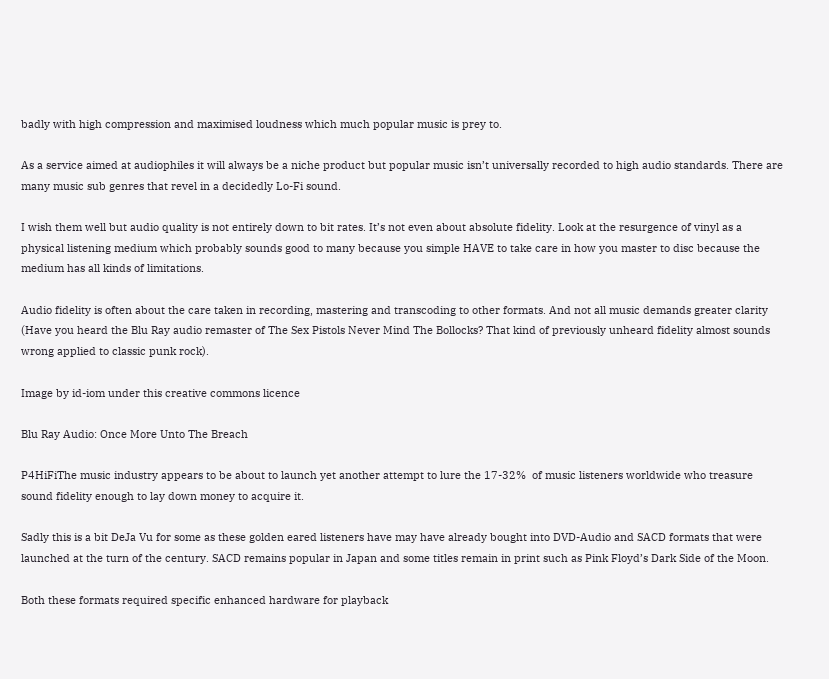badly with high compression and maximised loudness which much popular music is prey to.

As a service aimed at audiophiles it will always be a niche product but popular music isn’t universally recorded to high audio standards. There are many music sub genres that revel in a decidedly Lo-Fi sound.

I wish them well but audio quality is not entirely down to bit rates. It’s not even about absolute fidelity. Look at the resurgence of vinyl as a physical listening medium which probably sounds good to many because you simple HAVE to take care in how you master to disc because the medium has all kinds of limitations.

Audio fidelity is often about the care taken in recording, mastering and transcoding to other formats. And not all music demands greater clarity (Have you heard the Blu Ray audio remaster of The Sex Pistols Never Mind The Bollocks? That kind of previously unheard fidelity almost sounds wrong applied to classic punk rock).

Image by id-iom under this creative commons licence

Blu Ray Audio: Once More Unto The Breach

P4HiFiThe music industry appears to be about to launch yet another attempt to lure the 17-32%  of music listeners worldwide who treasure sound fidelity enough to lay down money to acquire it.

Sadly this is a bit DeJa Vu for some as these golden eared listeners have may have already bought into DVD-Audio and SACD formats that were launched at the turn of the century. SACD remains popular in Japan and some titles remain in print such as Pink Floyd’s Dark Side of the Moon.

Both these formats required specific enhanced hardware for playback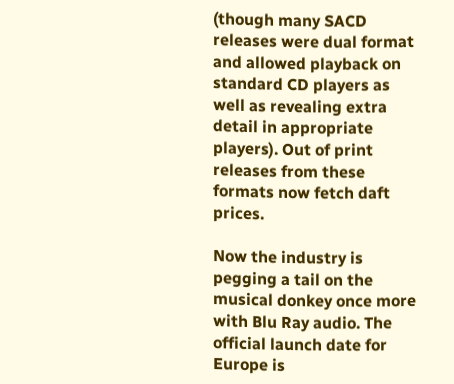(though many SACD releases were dual format and allowed playback on standard CD players as well as revealing extra detail in appropriate players). Out of print releases from these formats now fetch daft prices.

Now the industry is pegging a tail on the musical donkey once more with Blu Ray audio. The official launch date for Europe is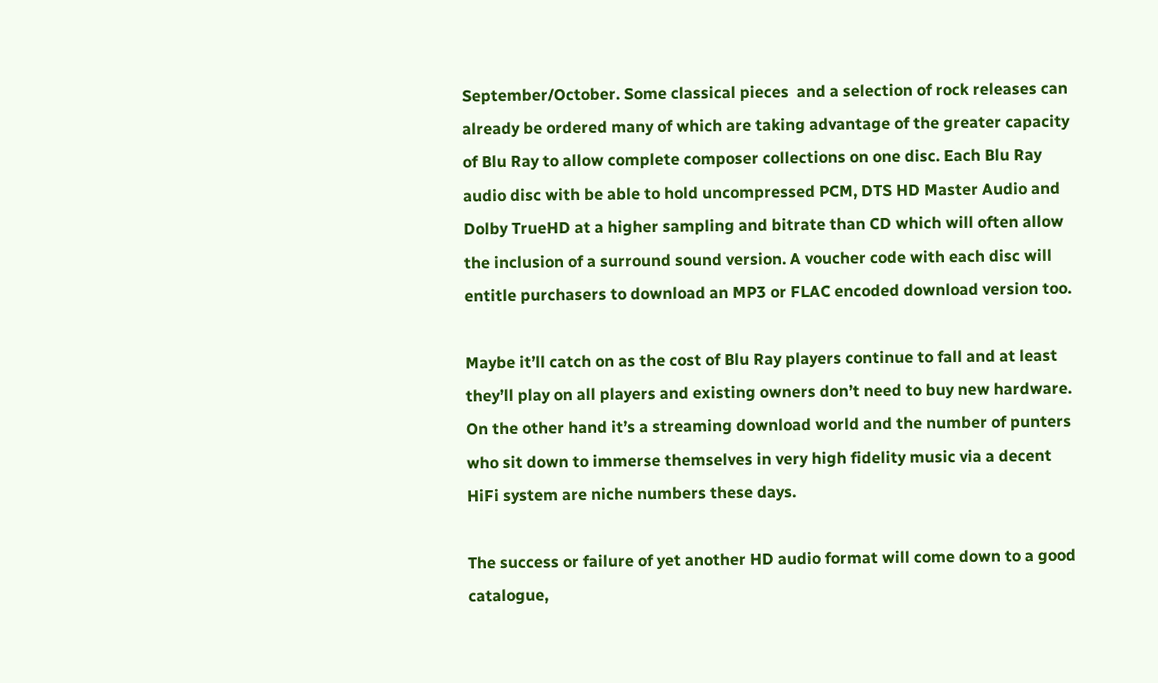September/October. Some classical pieces  and a selection of rock releases can already be ordered many of which are taking advantage of the greater capacity of Blu Ray to allow complete composer collections on one disc. Each Blu Ray audio disc with be able to hold uncompressed PCM, DTS HD Master Audio and Dolby TrueHD at a higher sampling and bitrate than CD which will often allow the inclusion of a surround sound version. A voucher code with each disc will entitle purchasers to download an MP3 or FLAC encoded download version too.

Maybe it’ll catch on as the cost of Blu Ray players continue to fall and at least they’ll play on all players and existing owners don’t need to buy new hardware. On the other hand it’s a streaming download world and the number of punters who sit down to immerse themselves in very high fidelity music via a decent HiFi system are niche numbers these days.

The success or failure of yet another HD audio format will come down to a good catalogue,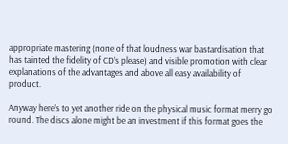appropriate mastering (none of that loudness war bastardisation that has tainted the fidelity of CD’s please) and visible promotion with clear explanations of the advantages and above all easy availability of product.

Anyway here’s to yet another ride on the physical music format merry go round. The discs alone might be an investment if this format goes the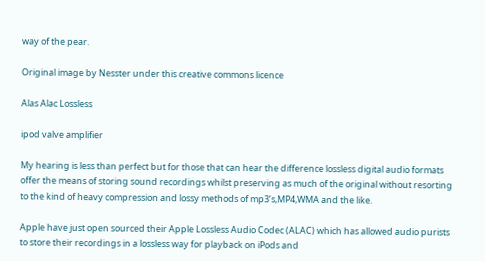way of the pear.

Original image by Nesster under this creative commons licence

Alas Alac Lossless

ipod valve amplifier

My hearing is less than perfect but for those that can hear the difference lossless digital audio formats offer the means of storing sound recordings whilst preserving as much of the original without resorting to the kind of heavy compression and lossy methods of mp3’s,MP4,WMA and the like.

Apple have just open sourced their Apple Lossless Audio Codec (ALAC) which has allowed audio purists to store their recordings in a lossless way for playback on iPods and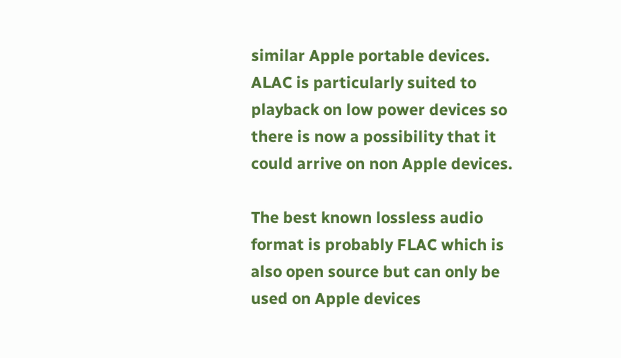similar Apple portable devices. ALAC is particularly suited to playback on low power devices so there is now a possibility that it could arrive on non Apple devices.

The best known lossless audio format is probably FLAC which is also open source but can only be used on Apple devices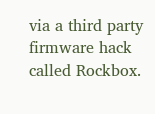via a third party firmware hack called Rockbox.